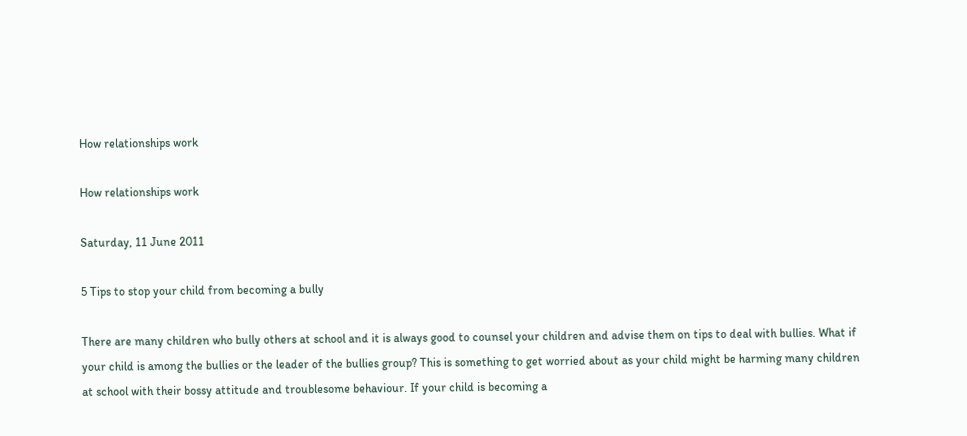How relationships work

How relationships work

Saturday, 11 June 2011

5 Tips to stop your child from becoming a bully

There are many children who bully others at school and it is always good to counsel your children and advise them on tips to deal with bullies. What if your child is among the bullies or the leader of the bullies group? This is something to get worried about as your child might be harming many children at school with their bossy attitude and troublesome behaviour. If your child is becoming a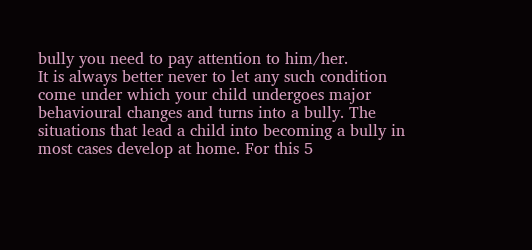bully you need to pay attention to him/her.
It is always better never to let any such condition come under which your child undergoes major behavioural changes and turns into a bully. The situations that lead a child into becoming a bully in most cases develop at home. For this 5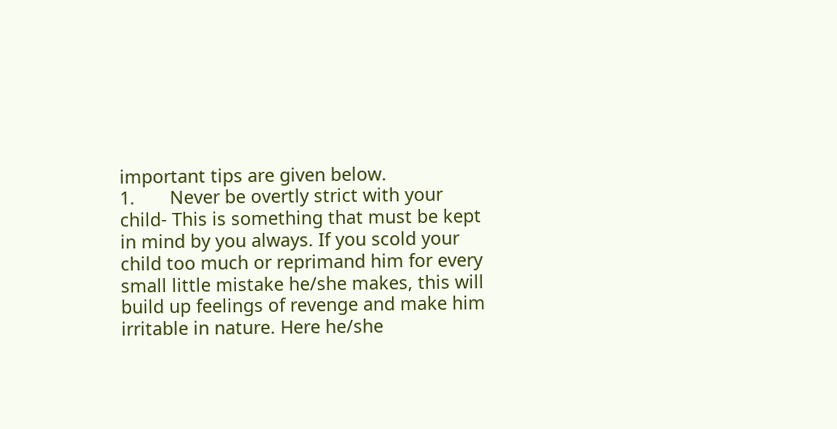important tips are given below.
1.       Never be overtly strict with your child- This is something that must be kept in mind by you always. If you scold your child too much or reprimand him for every small little mistake he/she makes, this will build up feelings of revenge and make him irritable in nature. Here he/she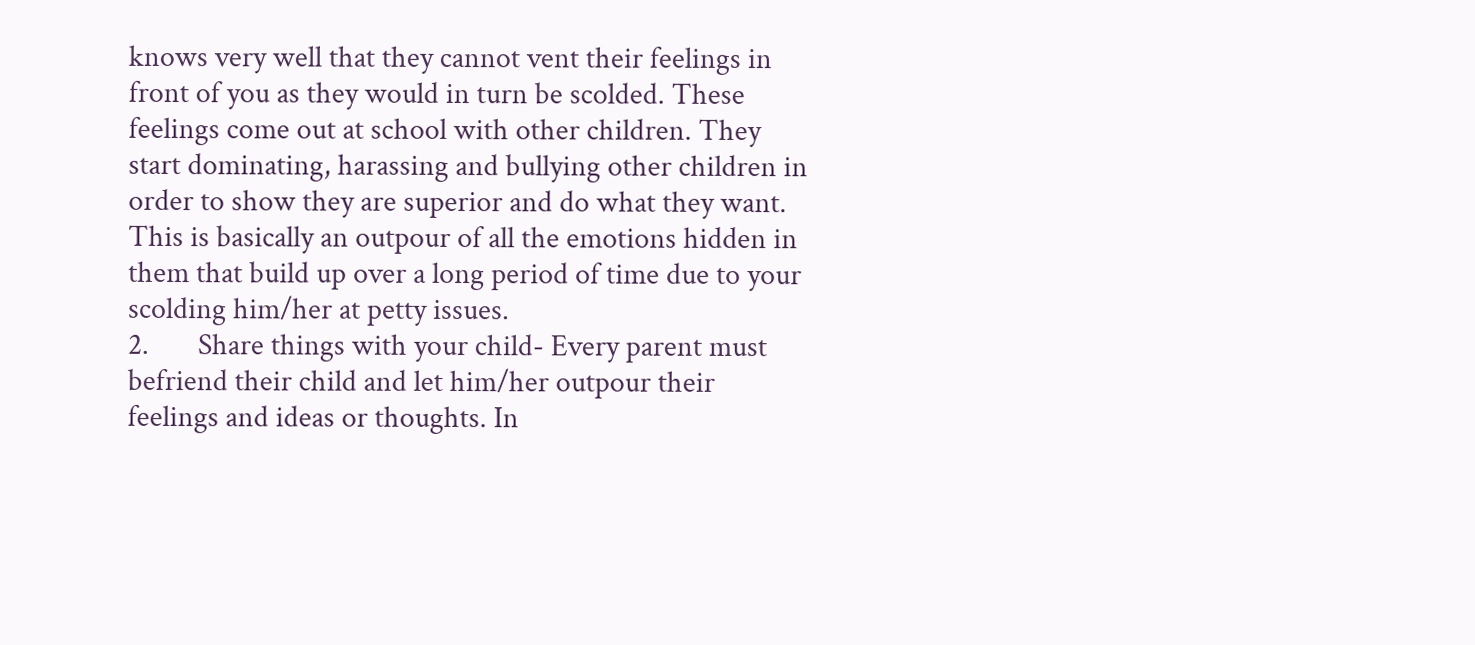knows very well that they cannot vent their feelings in front of you as they would in turn be scolded. These feelings come out at school with other children. They start dominating, harassing and bullying other children in order to show they are superior and do what they want. This is basically an outpour of all the emotions hidden in them that build up over a long period of time due to your scolding him/her at petty issues.
2.       Share things with your child- Every parent must befriend their child and let him/her outpour their feelings and ideas or thoughts. In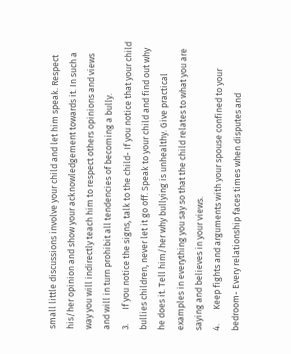small little discussions involve your child and let him speak. Respect his/her opinion and show your acknowledgement towards it. In such a way you will indirectly teach him to respect others opinions and views and will in turn prohibit all tendencies of becoming a bully.
3.       If you notice the signs, talk to the child- If you notice that your child bullies children, never let it go off. Speak to your child and find out why he does it. Tell him/her why bullying is unhealthy. Give practical examples in everything you say so that the child relates to what you are saying and believes in your views.
4.       Keep fights and arguments with your spouse confined to your bedroom- Every relationship faces times when disputes and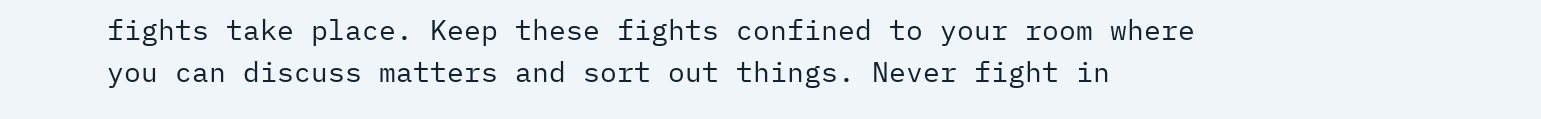fights take place. Keep these fights confined to your room where you can discuss matters and sort out things. Never fight in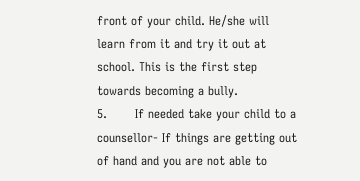front of your child. He/she will learn from it and try it out at school. This is the first step towards becoming a bully.
5.       If needed take your child to a counsellor- If things are getting out of hand and you are not able to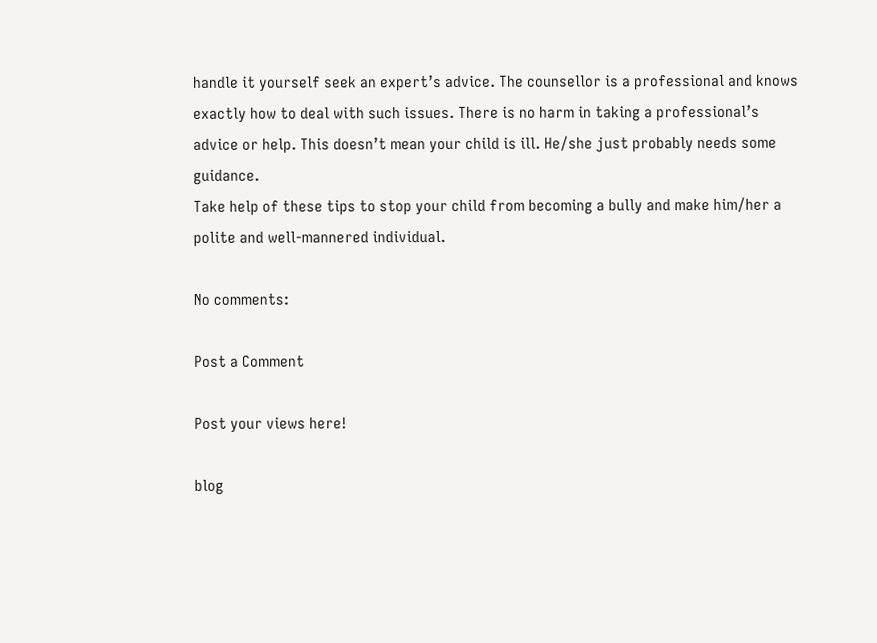handle it yourself seek an expert’s advice. The counsellor is a professional and knows exactly how to deal with such issues. There is no harm in taking a professional’s advice or help. This doesn’t mean your child is ill. He/she just probably needs some guidance.
Take help of these tips to stop your child from becoming a bully and make him/her a polite and well-mannered individual.

No comments:

Post a Comment

Post your views here!

blog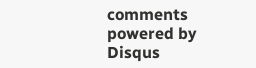comments powered by Disqus